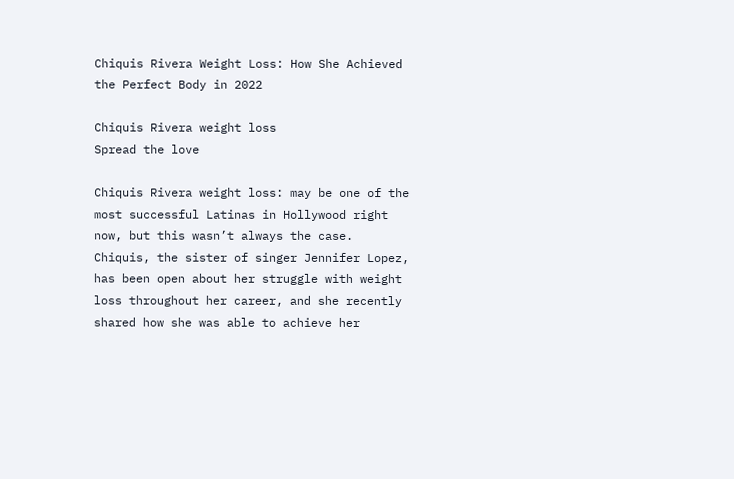Chiquis Rivera Weight Loss: How She Achieved the Perfect Body in 2022

Chiquis Rivera weight loss
Spread the love

Chiquis Rivera weight loss: may be one of the most successful Latinas in Hollywood right now, but this wasn’t always the case. Chiquis, the sister of singer Jennifer Lopez, has been open about her struggle with weight loss throughout her career, and she recently shared how she was able to achieve her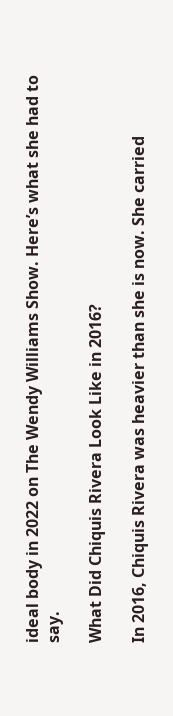ideal body in 2022 on The Wendy Williams Show. Here’s what she had to say.

What Did Chiquis Rivera Look Like in 2016?

In 2016, Chiquis Rivera was heavier than she is now. She carried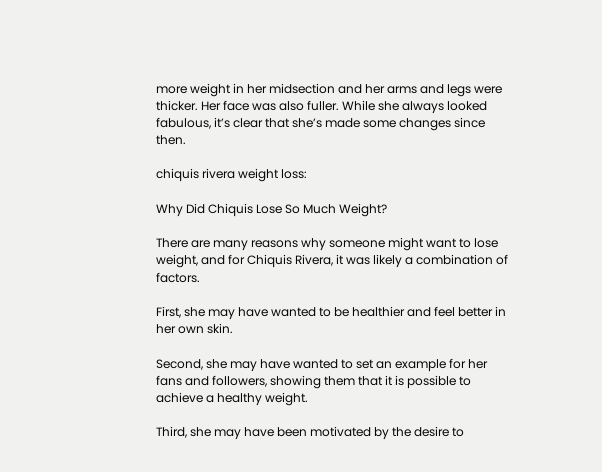more weight in her midsection and her arms and legs were thicker. Her face was also fuller. While she always looked fabulous, it’s clear that she’s made some changes since then.

chiquis rivera weight loss:

Why Did Chiquis Lose So Much Weight?

There are many reasons why someone might want to lose weight, and for Chiquis Rivera, it was likely a combination of factors.

First, she may have wanted to be healthier and feel better in her own skin.

Second, she may have wanted to set an example for her fans and followers, showing them that it is possible to achieve a healthy weight.

Third, she may have been motivated by the desire to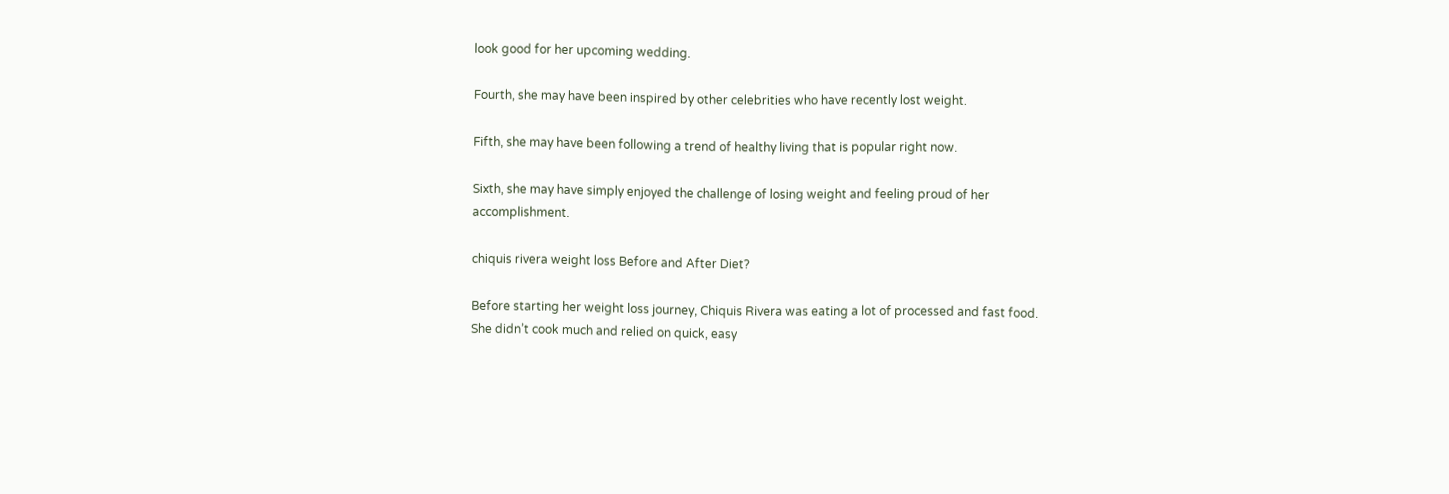look good for her upcoming wedding.

Fourth, she may have been inspired by other celebrities who have recently lost weight.

Fifth, she may have been following a trend of healthy living that is popular right now.

Sixth, she may have simply enjoyed the challenge of losing weight and feeling proud of her accomplishment.

chiquis rivera weight loss Before and After Diet?

Before starting her weight loss journey, Chiquis Rivera was eating a lot of processed and fast food. She didn’t cook much and relied on quick, easy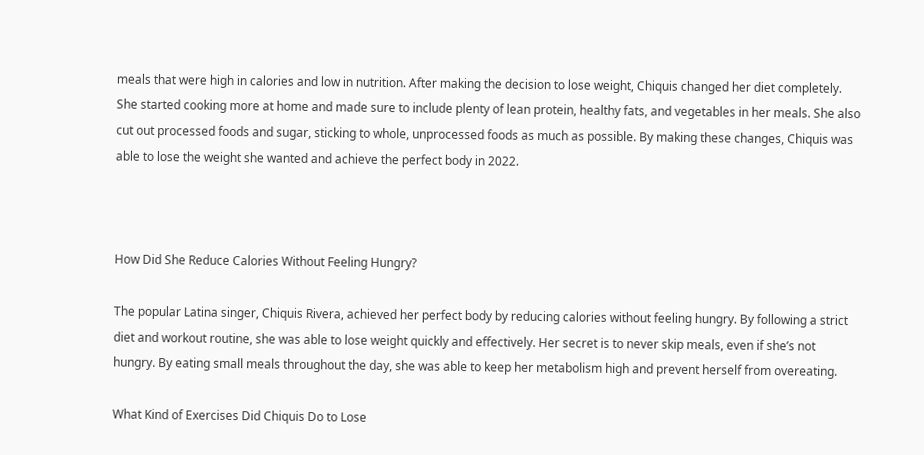meals that were high in calories and low in nutrition. After making the decision to lose weight, Chiquis changed her diet completely. She started cooking more at home and made sure to include plenty of lean protein, healthy fats, and vegetables in her meals. She also cut out processed foods and sugar, sticking to whole, unprocessed foods as much as possible. By making these changes, Chiquis was able to lose the weight she wanted and achieve the perfect body in 2022.



How Did She Reduce Calories Without Feeling Hungry?

The popular Latina singer, Chiquis Rivera, achieved her perfect body by reducing calories without feeling hungry. By following a strict diet and workout routine, she was able to lose weight quickly and effectively. Her secret is to never skip meals, even if she’s not hungry. By eating small meals throughout the day, she was able to keep her metabolism high and prevent herself from overeating.

What Kind of Exercises Did Chiquis Do to Lose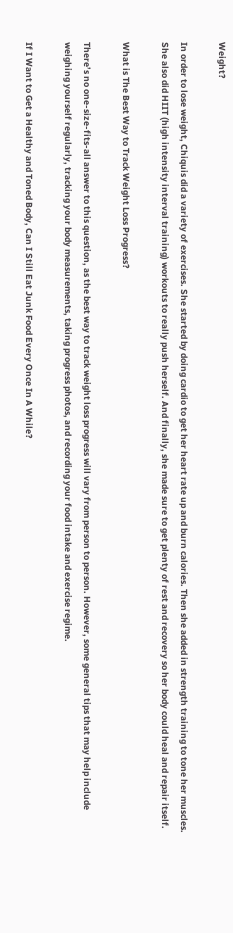Weight?

In order to lose weight, Chiquis did a variety of exercises. She started by doing cardio to get her heart rate up and burn calories. Then she added in strength training to tone her muscles. She also did HIIT (high intensity interval training) workouts to really push herself. And finally, she made sure to get plenty of rest and recovery so her body could heal and repair itself.

What is The Best Way to Track Weight Loss Progress?

There’s no one-size-fits-all answer to this question, as the best way to track weight loss progress will vary from person to person. However, some general tips that may help include weighing yourself regularly, tracking your body measurements, taking progress photos, and recording your food intake and exercise regime.

If I Want to Get a Healthy and Toned Body, Can I Still Eat Junk Food Every Once In A While?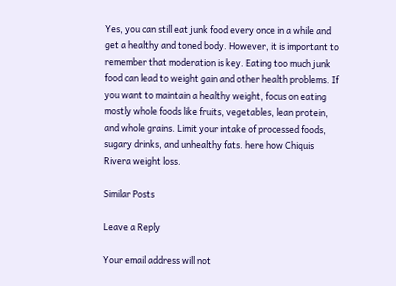Yes, you can still eat junk food every once in a while and get a healthy and toned body. However, it is important to remember that moderation is key. Eating too much junk food can lead to weight gain and other health problems. If you want to maintain a healthy weight, focus on eating mostly whole foods like fruits, vegetables, lean protein, and whole grains. Limit your intake of processed foods, sugary drinks, and unhealthy fats. here how Chiquis Rivera weight loss.

Similar Posts

Leave a Reply

Your email address will not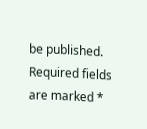be published. Required fields are marked *